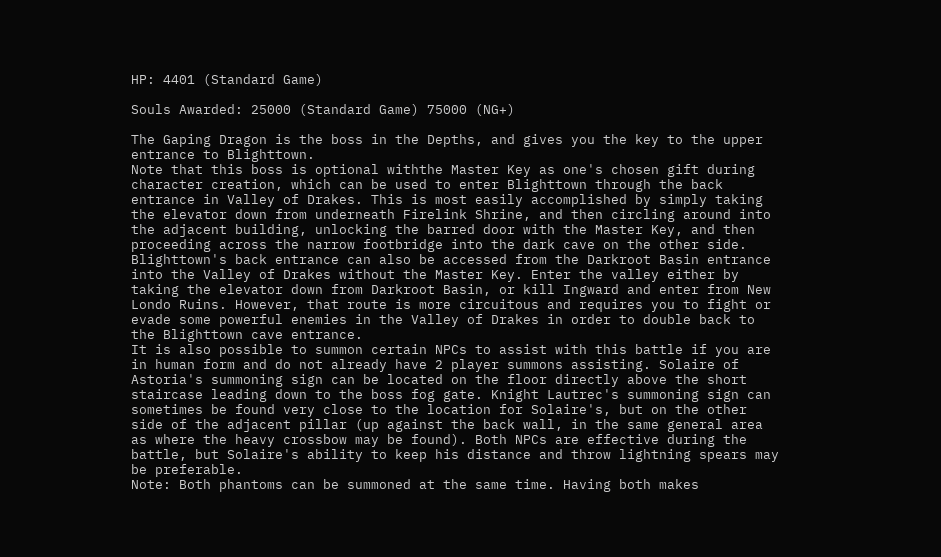HP: 4401 (Standard Game)

Souls Awarded: 25000 (Standard Game) 75000 (NG+)

The Gaping Dragon is the boss in the Depths, and gives you the key to the upper entrance to Blighttown.
Note that this boss is optional withthe Master Key as one's chosen gift during character creation, which can be used to enter Blighttown through the back entrance in Valley of Drakes. This is most easily accomplished by simply taking the elevator down from underneath Firelink Shrine, and then circling around into the adjacent building, unlocking the barred door with the Master Key, and then proceeding across the narrow footbridge into the dark cave on the other side. Blighttown's back entrance can also be accessed from the Darkroot Basin entrance into the Valley of Drakes without the Master Key. Enter the valley either by taking the elevator down from Darkroot Basin, or kill Ingward and enter from New Londo Ruins. However, that route is more circuitous and requires you to fight or evade some powerful enemies in the Valley of Drakes in order to double back to the Blighttown cave entrance.
It is also possible to summon certain NPCs to assist with this battle if you are in human form and do not already have 2 player summons assisting. Solaire of Astoria's summoning sign can be located on the floor directly above the short staircase leading down to the boss fog gate. Knight Lautrec's summoning sign can sometimes be found very close to the location for Solaire's, but on the other side of the adjacent pillar (up against the back wall, in the same general area as where the heavy crossbow may be found). Both NPCs are effective during the battle, but Solaire's ability to keep his distance and throw lightning spears may be preferable.
Note: Both phantoms can be summoned at the same time. Having both makes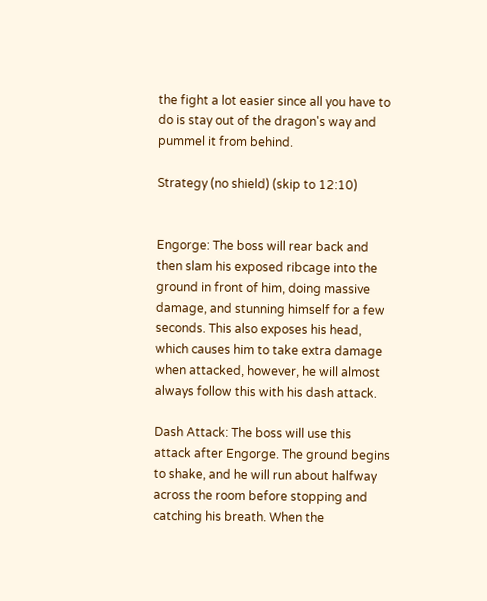the fight a lot easier since all you have to do is stay out of the dragon's way and pummel it from behind.

Strategy (no shield) (skip to 12:10)


Engorge: The boss will rear back and then slam his exposed ribcage into the ground in front of him, doing massive damage, and stunning himself for a few seconds. This also exposes his head, which causes him to take extra damage when attacked, however, he will almost always follow this with his dash attack.

Dash Attack: The boss will use this attack after Engorge. The ground begins to shake, and he will run about halfway across the room before stopping and catching his breath. When the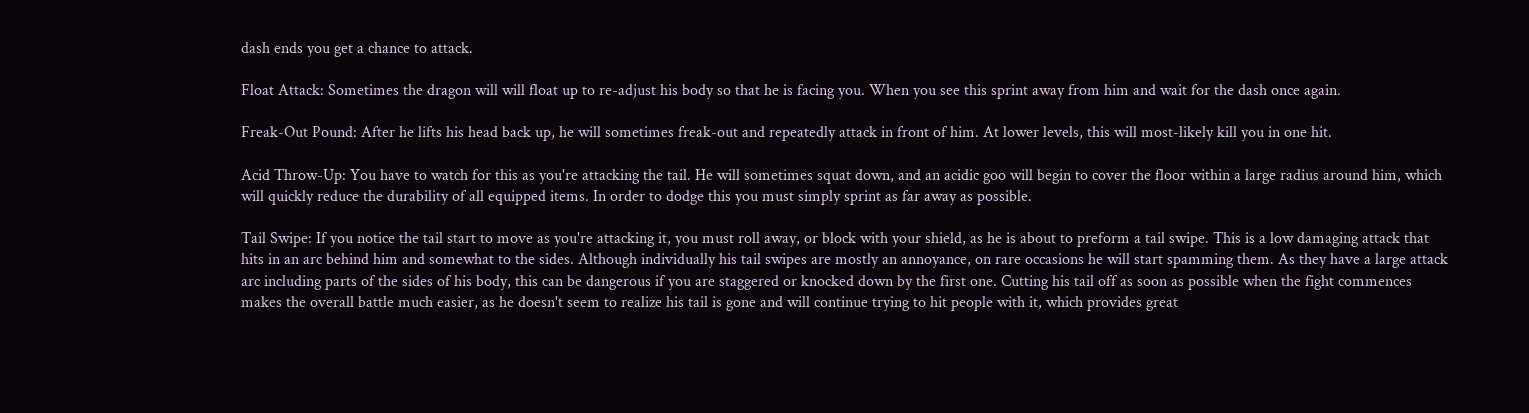dash ends you get a chance to attack.

Float Attack: Sometimes the dragon will will float up to re-adjust his body so that he is facing you. When you see this sprint away from him and wait for the dash once again.

Freak-Out Pound: After he lifts his head back up, he will sometimes freak-out and repeatedly attack in front of him. At lower levels, this will most-likely kill you in one hit.

Acid Throw-Up: You have to watch for this as you're attacking the tail. He will sometimes squat down, and an acidic goo will begin to cover the floor within a large radius around him, which will quickly reduce the durability of all equipped items. In order to dodge this you must simply sprint as far away as possible.

Tail Swipe: If you notice the tail start to move as you're attacking it, you must roll away, or block with your shield, as he is about to preform a tail swipe. This is a low damaging attack that hits in an arc behind him and somewhat to the sides. Although individually his tail swipes are mostly an annoyance, on rare occasions he will start spamming them. As they have a large attack arc including parts of the sides of his body, this can be dangerous if you are staggered or knocked down by the first one. Cutting his tail off as soon as possible when the fight commences makes the overall battle much easier, as he doesn't seem to realize his tail is gone and will continue trying to hit people with it, which provides great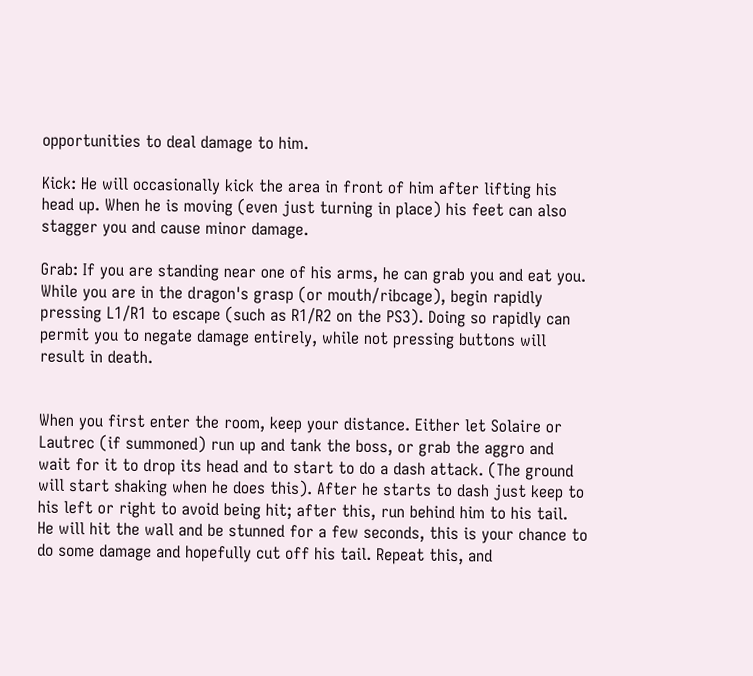opportunities to deal damage to him.

Kick: He will occasionally kick the area in front of him after lifting his head up. When he is moving (even just turning in place) his feet can also stagger you and cause minor damage.

Grab: If you are standing near one of his arms, he can grab you and eat you. While you are in the dragon's grasp (or mouth/ribcage), begin rapidly pressing L1/R1 to escape (such as R1/R2 on the PS3). Doing so rapidly can permit you to negate damage entirely, while not pressing buttons will result in death.


When you first enter the room, keep your distance. Either let Solaire or Lautrec (if summoned) run up and tank the boss, or grab the aggro and wait for it to drop its head and to start to do a dash attack. (The ground will start shaking when he does this). After he starts to dash just keep to his left or right to avoid being hit; after this, run behind him to his tail. He will hit the wall and be stunned for a few seconds, this is your chance to do some damage and hopefully cut off his tail. Repeat this, and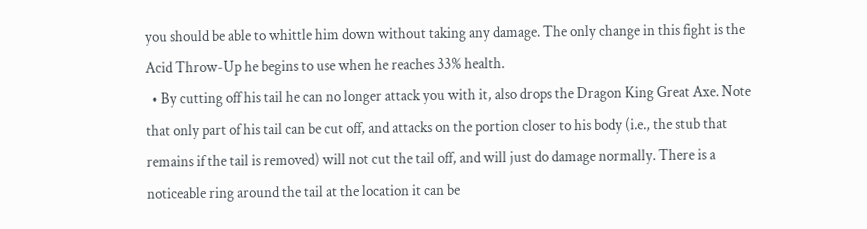you should be able to whittle him down without taking any damage. The only change in this fight is the Acid Throw-Up he begins to use when he reaches 33% health.
  • By cutting off his tail he can no longer attack you with it, also drops the Dragon King Great Axe. Note that only part of his tail can be cut off, and attacks on the portion closer to his body (i.e., the stub that remains if the tail is removed) will not cut the tail off, and will just do damage normally. There is a noticeable ring around the tail at the location it can be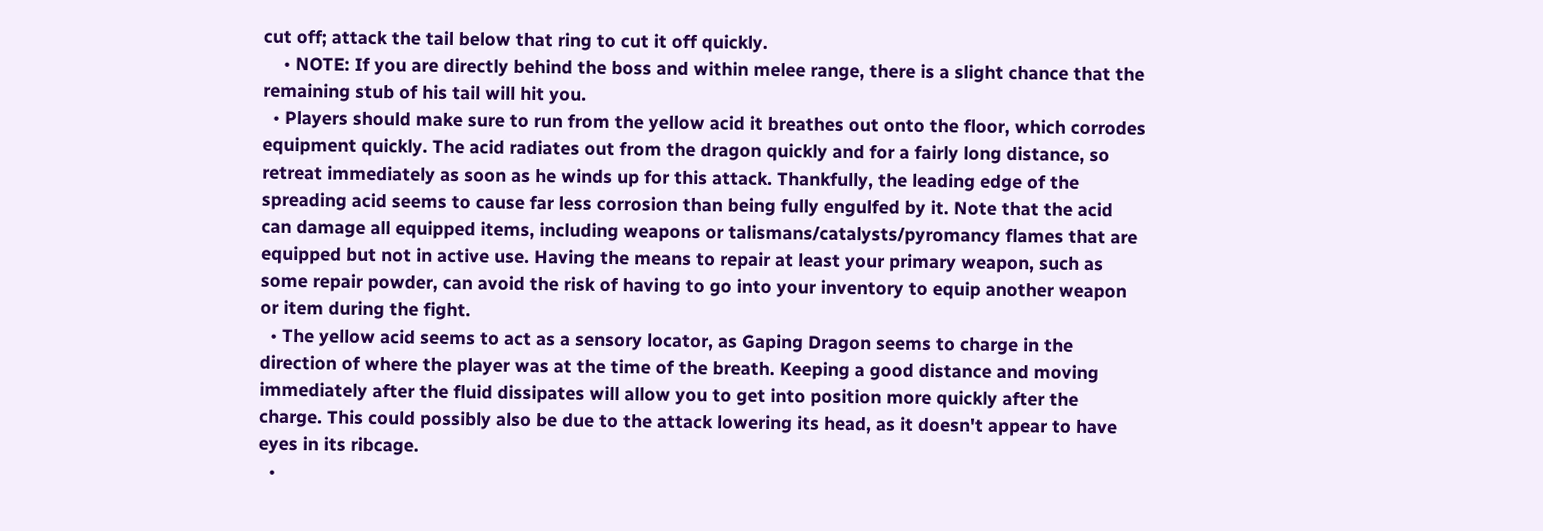cut off; attack the tail below that ring to cut it off quickly.
    • NOTE: If you are directly behind the boss and within melee range, there is a slight chance that the remaining stub of his tail will hit you.
  • Players should make sure to run from the yellow acid it breathes out onto the floor, which corrodes equipment quickly. The acid radiates out from the dragon quickly and for a fairly long distance, so retreat immediately as soon as he winds up for this attack. Thankfully, the leading edge of the spreading acid seems to cause far less corrosion than being fully engulfed by it. Note that the acid can damage all equipped items, including weapons or talismans/catalysts/pyromancy flames that are equipped but not in active use. Having the means to repair at least your primary weapon, such as some repair powder, can avoid the risk of having to go into your inventory to equip another weapon or item during the fight.
  • The yellow acid seems to act as a sensory locator, as Gaping Dragon seems to charge in the direction of where the player was at the time of the breath. Keeping a good distance and moving immediately after the fluid dissipates will allow you to get into position more quickly after the charge. This could possibly also be due to the attack lowering its head, as it doesn't appear to have eyes in its ribcage.
  •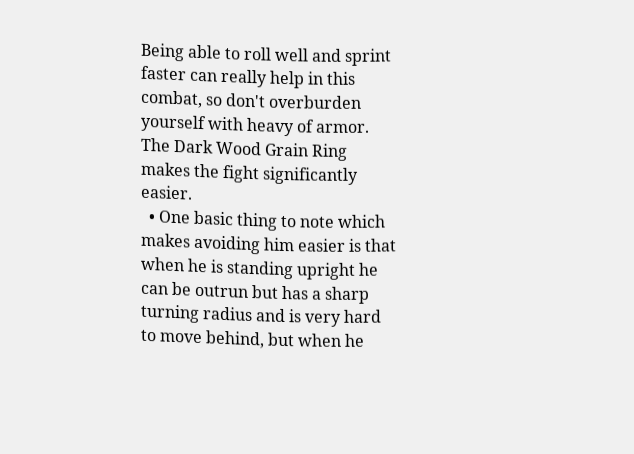Being able to roll well and sprint faster can really help in this combat, so don't overburden yourself with heavy of armor. The Dark Wood Grain Ring makes the fight significantly easier.
  • One basic thing to note which makes avoiding him easier is that when he is standing upright he can be outrun but has a sharp turning radius and is very hard to move behind, but when he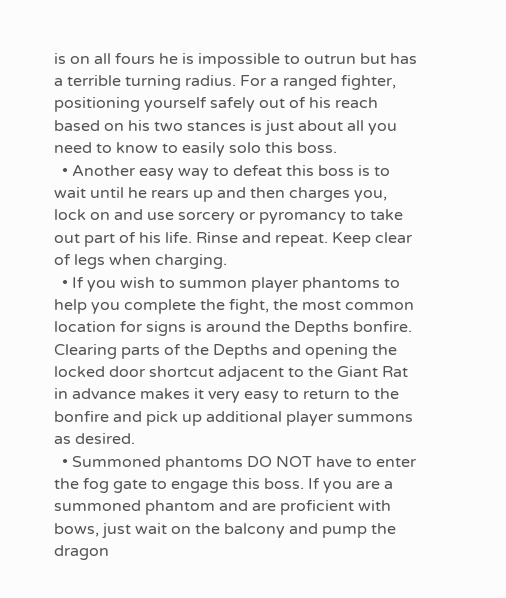is on all fours he is impossible to outrun but has a terrible turning radius. For a ranged fighter, positioning yourself safely out of his reach based on his two stances is just about all you need to know to easily solo this boss.
  • Another easy way to defeat this boss is to wait until he rears up and then charges you, lock on and use sorcery or pyromancy to take out part of his life. Rinse and repeat. Keep clear of legs when charging.
  • If you wish to summon player phantoms to help you complete the fight, the most common location for signs is around the Depths bonfire. Clearing parts of the Depths and opening the locked door shortcut adjacent to the Giant Rat in advance makes it very easy to return to the bonfire and pick up additional player summons as desired.
  • Summoned phantoms DO NOT have to enter the fog gate to engage this boss. If you are a summoned phantom and are proficient with bows, just wait on the balcony and pump the dragon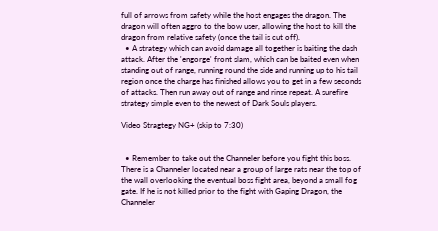full of arrows from safety while the host engages the dragon. The dragon will often aggro to the bow user, allowing the host to kill the dragon from relative safety (once the tail is cut off).
  • A strategy which can avoid damage all together is baiting the dash attack. After the 'engorge' front slam, which can be baited even when standing out of range, running round the side and running up to his tail region once the charge has finished allows you to get in a few seconds of attacks. Then run away out of range and rinse repeat. A surefire strategy simple even to the newest of Dark Souls players.

Video Stragtegy NG+ (skip to 7:30)


  • Remember to take out the Channeler before you fight this boss. There is a Channeler located near a group of large rats near the top of the wall overlooking the eventual boss fight area, beyond a small fog gate. If he is not killed prior to the fight with Gaping Dragon, the Channeler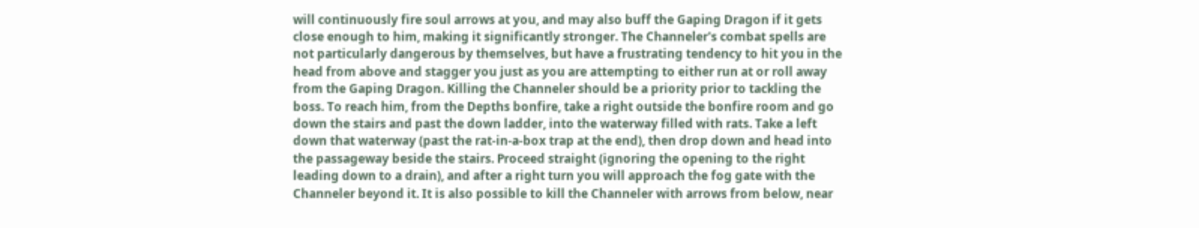will continuously fire soul arrows at you, and may also buff the Gaping Dragon if it gets close enough to him, making it significantly stronger. The Channeler's combat spells are not particularly dangerous by themselves, but have a frustrating tendency to hit you in the head from above and stagger you just as you are attempting to either run at or roll away from the Gaping Dragon. Killing the Channeler should be a priority prior to tackling the boss. To reach him, from the Depths bonfire, take a right outside the bonfire room and go down the stairs and past the down ladder, into the waterway filled with rats. Take a left down that waterway (past the rat-in-a-box trap at the end), then drop down and head into the passageway beside the stairs. Proceed straight (ignoring the opening to the right leading down to a drain), and after a right turn you will approach the fog gate with the Channeler beyond it. It is also possible to kill the Channeler with arrows from below, near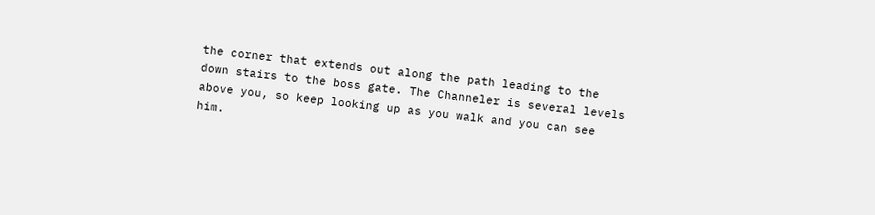the corner that extends out along the path leading to the down stairs to the boss gate. The Channeler is several levels above you, so keep looking up as you walk and you can see him.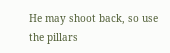He may shoot back, so use the pillars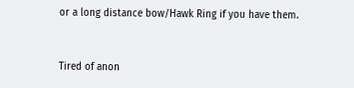or a long distance bow/Hawk Ring if you have them.


Tired of anon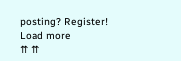posting? Register!
Load more
⇈ ⇈